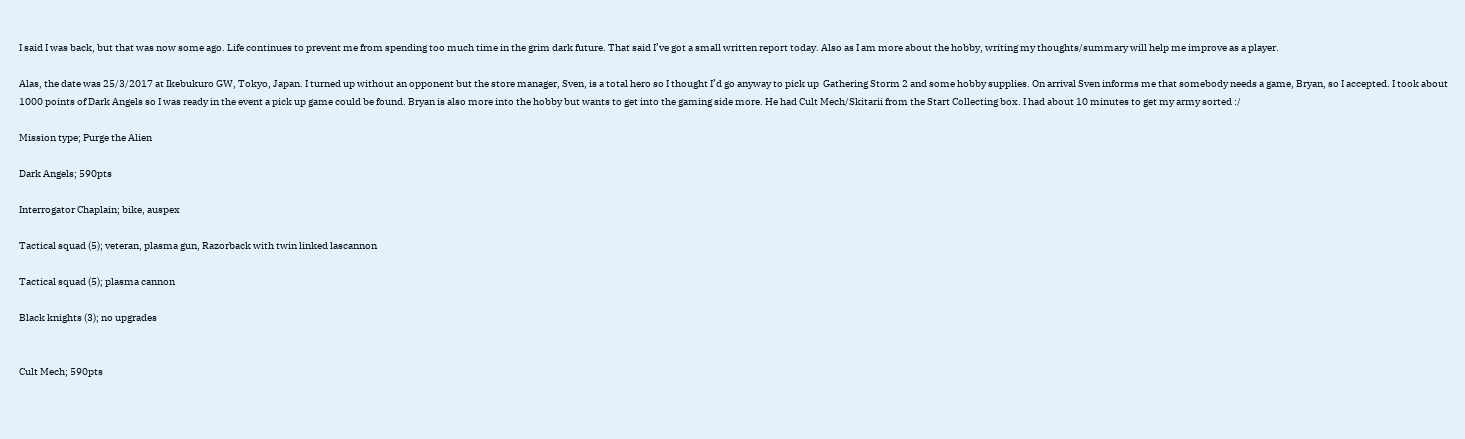I said I was back, but that was now some ago. Life continues to prevent me from spending too much time in the grim dark future. That said I’ve got a small written report today. Also as I am more about the hobby, writing my thoughts/summary will help me improve as a player.

Alas, the date was 25/3/2017 at Ikebukuro GW, Tokyo, Japan. I turned up without an opponent but the store manager, Sven, is a total hero so I thought I’d go anyway to pick up  Gathering Storm 2 and some hobby supplies. On arrival Sven informs me that somebody needs a game, Bryan, so I accepted. I took about 1000 points of Dark Angels so I was ready in the event a pick up game could be found. Bryan is also more into the hobby but wants to get into the gaming side more. He had Cult Mech/Skitarii from the Start Collecting box. I had about 10 minutes to get my army sorted :/

Mission type; Purge the Alien

Dark Angels; 590pts

Interrogator Chaplain; bike, auspex

Tactical squad (5); veteran, plasma gun, Razorback with twin linked lascannon

Tactical squad (5); plasma cannon

Black knights (3); no upgrades


Cult Mech; 590pts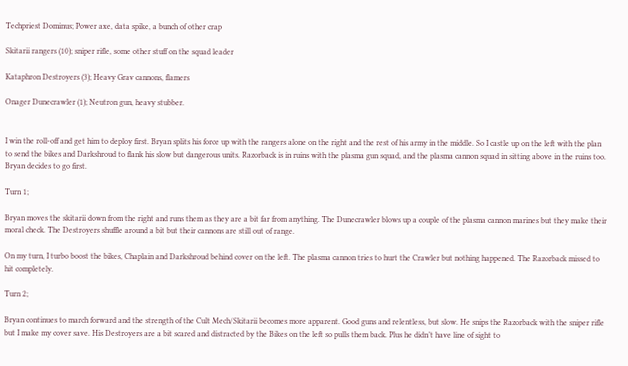Techpriest Dominus; Power axe, data spike, a bunch of other crap

Skitarii rangers (10); sniper rifle, some other stuff on the squad leader

Kataphron Destroyers (3); Heavy Grav cannons, flamers

Onager Dunecrawler (1); Neutron gun, heavy stubber.


I win the roll-off and get him to deploy first. Bryan splits his force up with the rangers alone on the right and the rest of his army in the middle. So I castle up on the left with the plan to send the bikes and Darkshroud to flank his slow but dangerous units. Razorback is in ruins with the plasma gun squad, and the plasma cannon squad in sitting above in the ruins too. Bryan decides to go first.

Turn 1;

Bryan moves the skitarii down from the right and runs them as they are a bit far from anything. The Dunecrawler blows up a couple of the plasma cannon marines but they make their moral check. The Destroyers shuffle around a bit but their cannons are still out of range.

On my turn, I turbo boost the bikes, Chaplain and Darkshroud behind cover on the left. The plasma cannon tries to hurt the Crawler but nothing happened. The Razorback missed to hit completely.

Turn 2;

Bryan continues to march forward and the strength of the Cult Mech/Skitarii becomes more apparent. Good guns and relentless, but slow. He snips the Razorback with the sniper rifle but I make my cover save. His Destroyers are a bit scared and distracted by the Bikes on the left so pulls them back. Plus he didn’t have line of sight to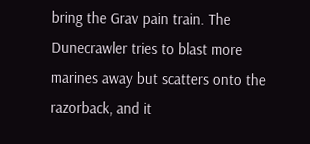bring the Grav pain train. The Dunecrawler tries to blast more marines away but scatters onto the razorback, and it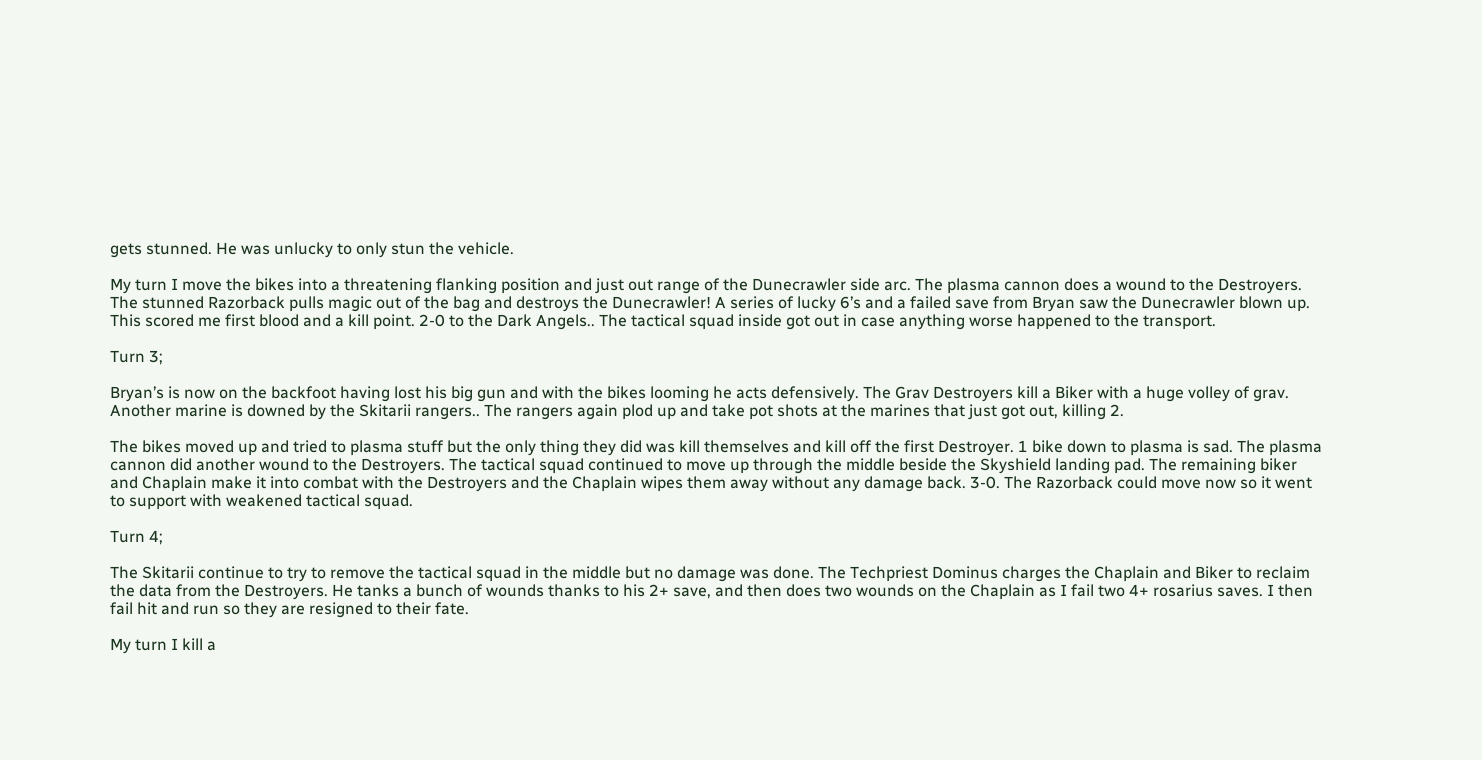gets stunned. He was unlucky to only stun the vehicle.

My turn I move the bikes into a threatening flanking position and just out range of the Dunecrawler side arc. The plasma cannon does a wound to the Destroyers. The stunned Razorback pulls magic out of the bag and destroys the Dunecrawler! A series of lucky 6’s and a failed save from Bryan saw the Dunecrawler blown up. This scored me first blood and a kill point. 2-0 to the Dark Angels.. The tactical squad inside got out in case anything worse happened to the transport.

Turn 3;

Bryan’s is now on the backfoot having lost his big gun and with the bikes looming he acts defensively. The Grav Destroyers kill a Biker with a huge volley of grav. Another marine is downed by the Skitarii rangers.. The rangers again plod up and take pot shots at the marines that just got out, killing 2.

The bikes moved up and tried to plasma stuff but the only thing they did was kill themselves and kill off the first Destroyer. 1 bike down to plasma is sad. The plasma cannon did another wound to the Destroyers. The tactical squad continued to move up through the middle beside the Skyshield landing pad. The remaining biker and Chaplain make it into combat with the Destroyers and the Chaplain wipes them away without any damage back. 3-0. The Razorback could move now so it went to support with weakened tactical squad.

Turn 4;

The Skitarii continue to try to remove the tactical squad in the middle but no damage was done. The Techpriest Dominus charges the Chaplain and Biker to reclaim the data from the Destroyers. He tanks a bunch of wounds thanks to his 2+ save, and then does two wounds on the Chaplain as I fail two 4+ rosarius saves. I then fail hit and run so they are resigned to their fate.

My turn I kill a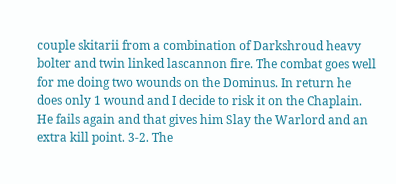couple skitarii from a combination of Darkshroud heavy bolter and twin linked lascannon fire. The combat goes well for me doing two wounds on the Dominus. In return he does only 1 wound and I decide to risk it on the Chaplain. He fails again and that gives him Slay the Warlord and an extra kill point. 3-2. The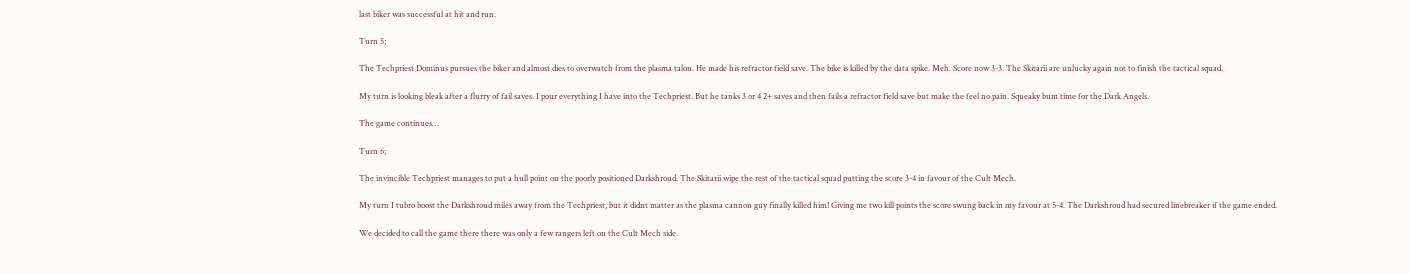last biker was successful at hit and run.

Turn 5;

The Techpriest Dominus pursues the biker and almost dies to overwatch from the plasma talon. He made his refractor field save. The bike is killed by the data spike. Meh. Score now 3-3. The Skitarii are unlucky again not to finish the tactical squad.

My turn is looking bleak after a flurry of fail saves. I pour everything I have into the Techpriest. But he tanks 3 or 4 2+ saves and then fails a refractor field save but make the feel no pain. Squeaky bum time for the Dark Angels.

The game continues…

Turn 6;

The invincible Techpriest manages to put a hull point on the poorly positioned Darkshroud. The Skitarii wipe the rest of the tactical squad putting the score 3-4 in favour of the Cult Mech.

My turn I tubro boost the Darkshroud miles away from the Techpriest, but it didnt matter as the plasma cannon guy finally killed him! Giving me two kill points the score swung back in my favour at 5-4. The Darkshroud had secured linebreaker if the game ended.

We decided to call the game there there was only a few rangers left on the Cult Mech side.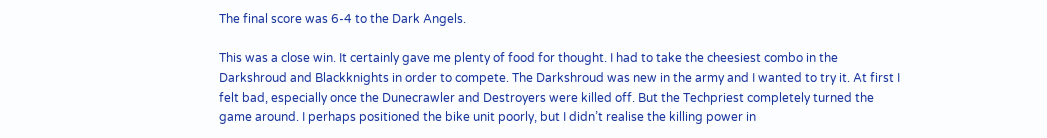The final score was 6-4 to the Dark Angels.

This was a close win. It certainly gave me plenty of food for thought. I had to take the cheesiest combo in the Darkshroud and Blackknights in order to compete. The Darkshroud was new in the army and I wanted to try it. At first I felt bad, especially once the Dunecrawler and Destroyers were killed off. But the Techpriest completely turned the game around. I perhaps positioned the bike unit poorly, but I didn’t realise the killing power in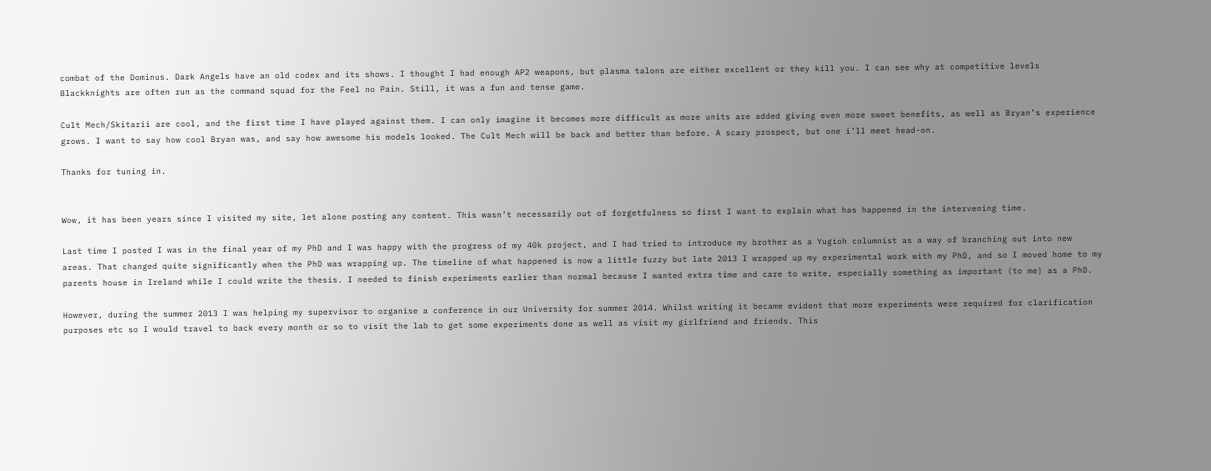combat of the Dominus. Dark Angels have an old codex and its shows. I thought I had enough AP2 weapons, but plasma talons are either excellent or they kill you. I can see why at competitive levels Blackknights are often run as the command squad for the Feel no Pain. Still, it was a fun and tense game.

Cult Mech/Skitarii are cool, and the first time I have played against them. I can only imagine it becomes more difficult as more units are added giving even more sweet benefits, as well as Bryan’s experience grows. I want to say how cool Bryan was, and say how awesome his models looked. The Cult Mech will be back and better than before. A scary prospect, but one i’ll meet head-on.

Thanks for tuning in.


Wow, it has been years since I visited my site, let alone posting any content. This wasn’t necessarily out of forgetfulness so first I want to explain what has happened in the intervening time.

Last time I posted I was in the final year of my PhD and I was happy with the progress of my 40k project, and I had tried to introduce my brother as a Yugioh columnist as a way of branching out into new areas. That changed quite significantly when the PhD was wrapping up. The timeline of what happened is now a little fuzzy but late 2013 I wrapped up my experimental work with my PhD, and so I moved home to my parents house in Ireland while I could write the thesis. I needed to finish experiments earlier than normal because I wanted extra time and care to write, especially something as important (to me) as a PhD.

However, during the summer 2013 I was helping my supervisor to organise a conference in our University for summer 2014. Whilst writing it became evident that more experiments were required for clarification purposes etc so I would travel to back every month or so to visit the lab to get some experiments done as well as visit my girlfriend and friends. This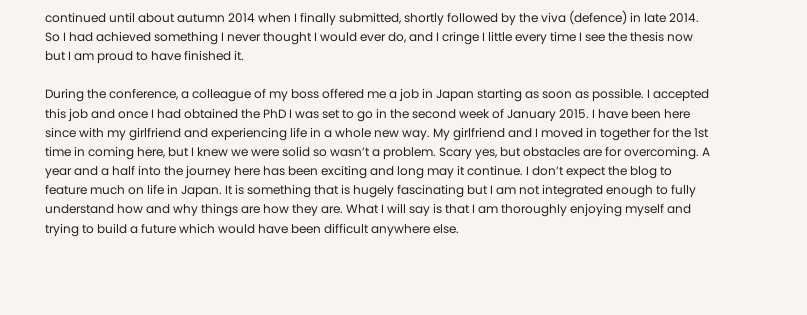continued until about autumn 2014 when I finally submitted, shortly followed by the viva (defence) in late 2014. So I had achieved something I never thought I would ever do, and I cringe I little every time I see the thesis now but I am proud to have finished it.

During the conference, a colleague of my boss offered me a job in Japan starting as soon as possible. I accepted this job and once I had obtained the PhD I was set to go in the second week of January 2015. I have been here since with my girlfriend and experiencing life in a whole new way. My girlfriend and I moved in together for the 1st time in coming here, but I knew we were solid so wasn’t a problem. Scary yes, but obstacles are for overcoming. A year and a half into the journey here has been exciting and long may it continue. I don’t expect the blog to feature much on life in Japan. It is something that is hugely fascinating but I am not integrated enough to fully understand how and why things are how they are. What I will say is that I am thoroughly enjoying myself and trying to build a future which would have been difficult anywhere else.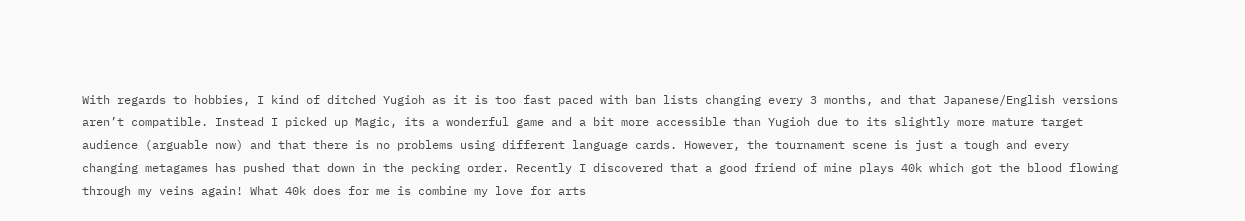With regards to hobbies, I kind of ditched Yugioh as it is too fast paced with ban lists changing every 3 months, and that Japanese/English versions aren’t compatible. Instead I picked up Magic, its a wonderful game and a bit more accessible than Yugioh due to its slightly more mature target audience (arguable now) and that there is no problems using different language cards. However, the tournament scene is just a tough and every changing metagames has pushed that down in the pecking order. Recently I discovered that a good friend of mine plays 40k which got the blood flowing through my veins again! What 40k does for me is combine my love for arts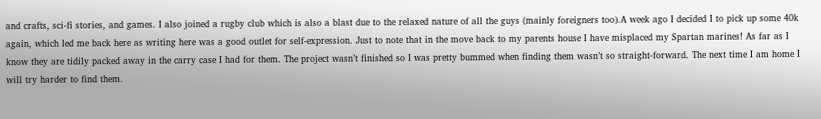and crafts, sci-fi stories, and games. I also joined a rugby club which is also a blast due to the relaxed nature of all the guys (mainly foreigners too).A week ago I decided I to pick up some 40k again, which led me back here as writing here was a good outlet for self-expression. Just to note that in the move back to my parents house I have misplaced my Spartan marines! As far as I know they are tidily packed away in the carry case I had for them. The project wasn’t finished so I was pretty bummed when finding them wasn’t so straight-forward. The next time I am home I will try harder to find them.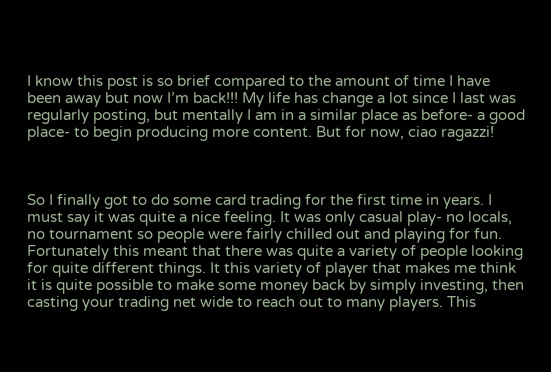I know this post is so brief compared to the amount of time I have been away but now I’m back!!! My life has change a lot since I last was regularly posting, but mentally I am in a similar place as before- a good place- to begin producing more content. But for now, ciao ragazzi!



So I finally got to do some card trading for the first time in years. I must say it was quite a nice feeling. It was only casual play- no locals, no tournament so people were fairly chilled out and playing for fun. Fortunately this meant that there was quite a variety of people looking for quite different things. It this variety of player that makes me think it is quite possible to make some money back by simply investing, then casting your trading net wide to reach out to many players. This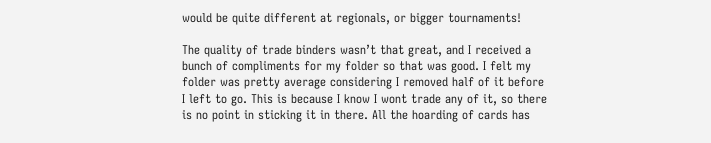would be quite different at regionals, or bigger tournaments!

The quality of trade binders wasn’t that great, and I received a bunch of compliments for my folder so that was good. I felt my folder was pretty average considering I removed half of it before I left to go. This is because I know I wont trade any of it, so there is no point in sticking it in there. All the hoarding of cards has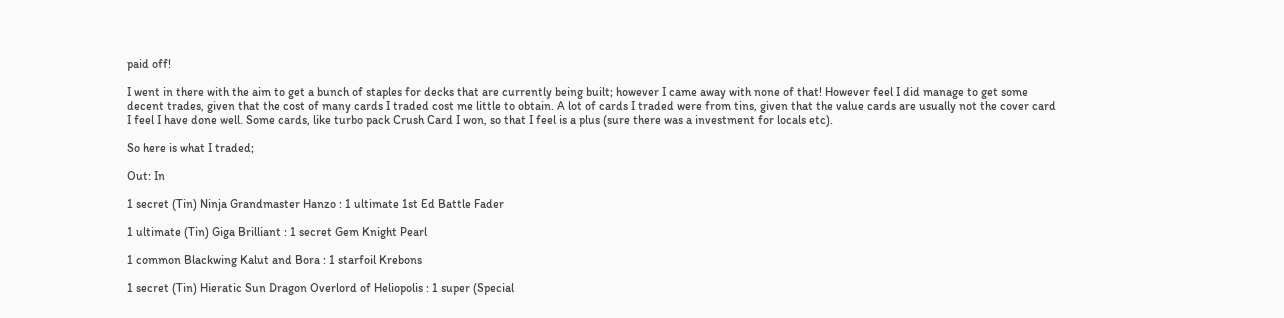paid off!

I went in there with the aim to get a bunch of staples for decks that are currently being built; however I came away with none of that! However feel I did manage to get some decent trades, given that the cost of many cards I traded cost me little to obtain. A lot of cards I traded were from tins, given that the value cards are usually not the cover card I feel I have done well. Some cards, like turbo pack Crush Card I won, so that I feel is a plus (sure there was a investment for locals etc).

So here is what I traded;

Out: In

1 secret (Tin) Ninja Grandmaster Hanzo : 1 ultimate 1st Ed Battle Fader

1 ultimate (Tin) Giga Brilliant : 1 secret Gem Knight Pearl

1 common Blackwing Kalut and Bora : 1 starfoil Krebons

1 secret (Tin) Hieratic Sun Dragon Overlord of Heliopolis : 1 super (Special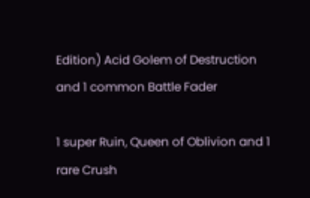Edition) Acid Golem of Destruction and 1 common Battle Fader

1 super Ruin, Queen of Oblivion and 1 rare Crush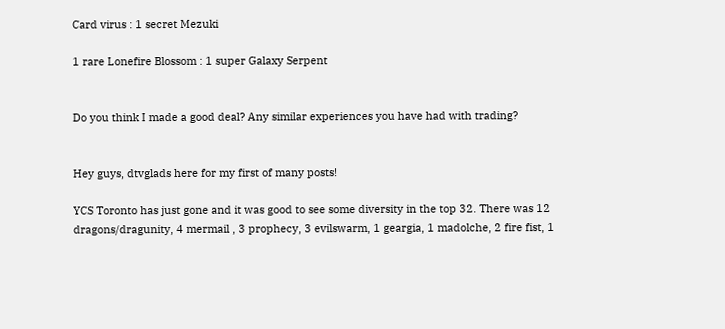Card virus : 1 secret Mezuki

1 rare Lonefire Blossom : 1 super Galaxy Serpent


Do you think I made a good deal? Any similar experiences you have had with trading?


Hey guys, dtvglads here for my first of many posts!

YCS Toronto has just gone and it was good to see some diversity in the top 32. There was 12 dragons/dragunity, 4 mermail , 3 prophecy, 3 evilswarm, 1 geargia, 1 madolche, 2 fire fist, 1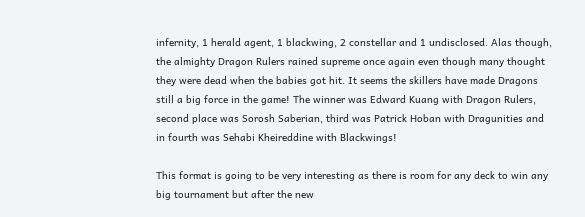infernity, 1 herald agent, 1 blackwing, 2 constellar and 1 undisclosed. Alas though, the almighty Dragon Rulers rained supreme once again even though many thought they were dead when the babies got hit. It seems the skillers have made Dragons still a big force in the game! The winner was Edward Kuang with Dragon Rulers, second place was Sorosh Saberian, third was Patrick Hoban with Dragunities and in fourth was Sehabi Kheireddine with Blackwings!

This format is going to be very interesting as there is room for any deck to win any big tournament but after the new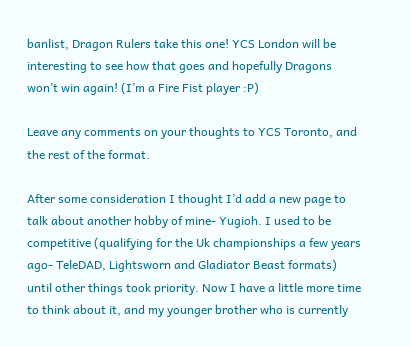banlist, Dragon Rulers take this one! YCS London will be interesting to see how that goes and hopefully Dragons won’t win again! (I’m a Fire Fist player :P)

Leave any comments on your thoughts to YCS Toronto, and the rest of the format.

After some consideration I thought I’d add a new page to talk about another hobby of mine- Yugioh. I used to be competitive (qualifying for the Uk championships a few years ago- TeleDAD, Lightsworn and Gladiator Beast formats) until other things took priority. Now I have a little more time to think about it, and my younger brother who is currently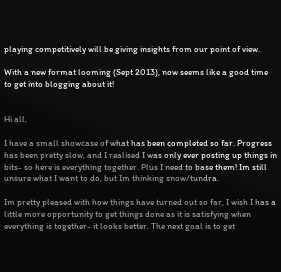playing competitively will be giving insights from our point of view.

With a new format looming (Sept 2013), now seems like a good time to get into blogging about it!


Hi all,

I have a small showcase of what has been completed so far. Progress has been pretty slow, and I realised I was only ever posting up things in bits- so here is everything together. Plus I need to base them! Im still unsure what I want to do, but Im thinking snow/tundra.

Im pretty pleased with how things have turned out so far, I wish I has a little more opportunity to get things done as it is satisfying when everything is together- it looks better. The next goal is to get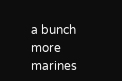a bunch more marines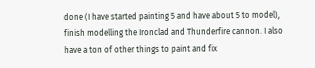done (I have started painting 5 and have about 5 to model), finish modelling the Ironclad and Thunderfire cannon. I also have a ton of other things to paint and fix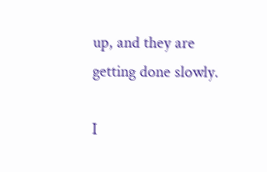up, and they are getting done slowly.

I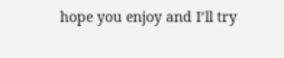hope you enjoy and I’ll try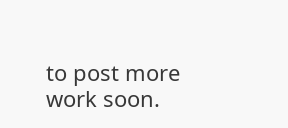to post more work soon.